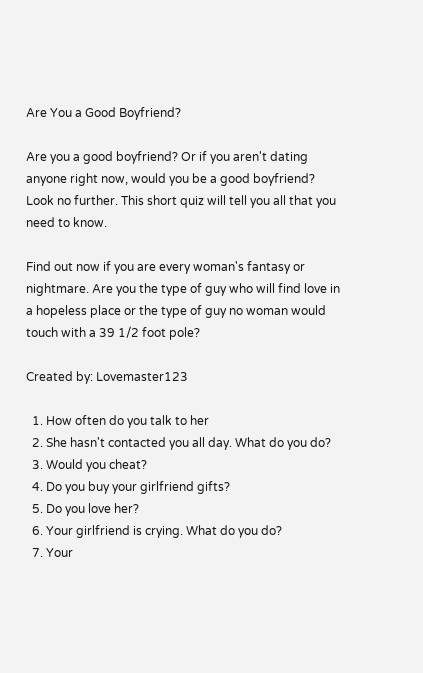Are You a Good Boyfriend?

Are you a good boyfriend? Or if you aren't dating anyone right now, would you be a good boyfriend? Look no further. This short quiz will tell you all that you need to know.

Find out now if you are every woman's fantasy or nightmare. Are you the type of guy who will find love in a hopeless place or the type of guy no woman would touch with a 39 1/2 foot pole?

Created by: Lovemaster123

  1. How often do you talk to her
  2. She hasn't contacted you all day. What do you do?
  3. Would you cheat?
  4. Do you buy your girlfriend gifts?
  5. Do you love her?
  6. Your girlfriend is crying. What do you do?
  7. Your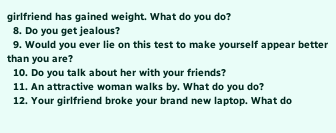girlfriend has gained weight. What do you do?
  8. Do you get jealous?
  9. Would you ever lie on this test to make yourself appear better than you are?
  10. Do you talk about her with your friends?
  11. An attractive woman walks by. What do you do?
  12. Your girlfriend broke your brand new laptop. What do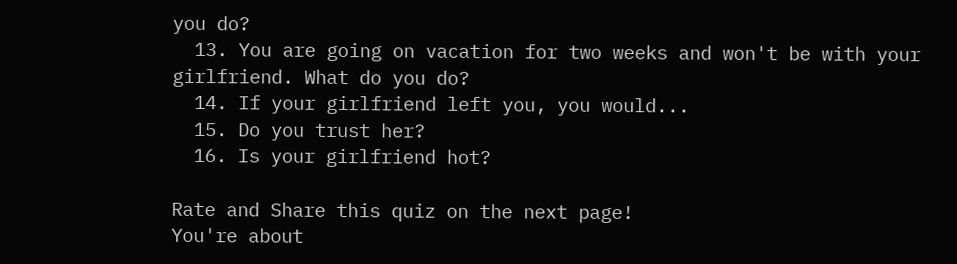you do?
  13. You are going on vacation for two weeks and won't be with your girlfriend. What do you do?
  14. If your girlfriend left you, you would...
  15. Do you trust her?
  16. Is your girlfriend hot?

Rate and Share this quiz on the next page!
You're about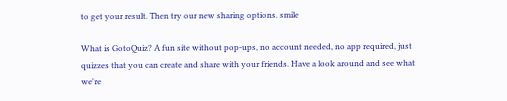to get your result. Then try our new sharing options. smile

What is GotoQuiz? A fun site without pop-ups, no account needed, no app required, just quizzes that you can create and share with your friends. Have a look around and see what we're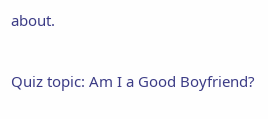about.

Quiz topic: Am I a Good Boyfriend?